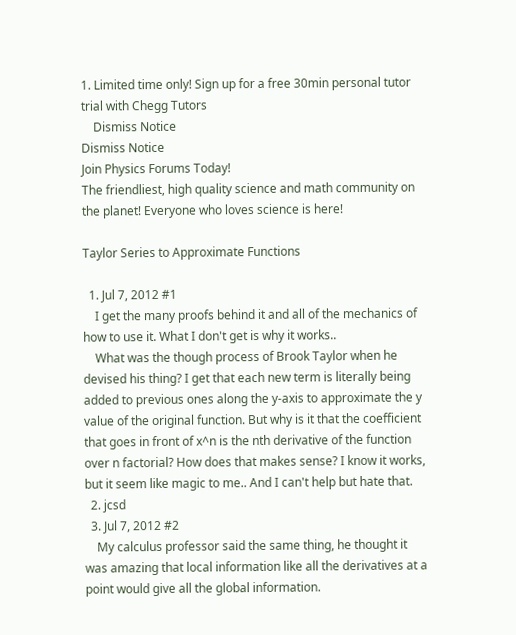1. Limited time only! Sign up for a free 30min personal tutor trial with Chegg Tutors
    Dismiss Notice
Dismiss Notice
Join Physics Forums Today!
The friendliest, high quality science and math community on the planet! Everyone who loves science is here!

Taylor Series to Approximate Functions

  1. Jul 7, 2012 #1
    I get the many proofs behind it and all of the mechanics of how to use it. What I don't get is why it works..
    What was the though process of Brook Taylor when he devised his thing? I get that each new term is literally being added to previous ones along the y-axis to approximate the y value of the original function. But why is it that the coefficient that goes in front of x^n is the nth derivative of the function over n factorial? How does that makes sense? I know it works, but it seem like magic to me.. And I can't help but hate that.
  2. jcsd
  3. Jul 7, 2012 #2
    My calculus professor said the same thing, he thought it was amazing that local information like all the derivatives at a point would give all the global information.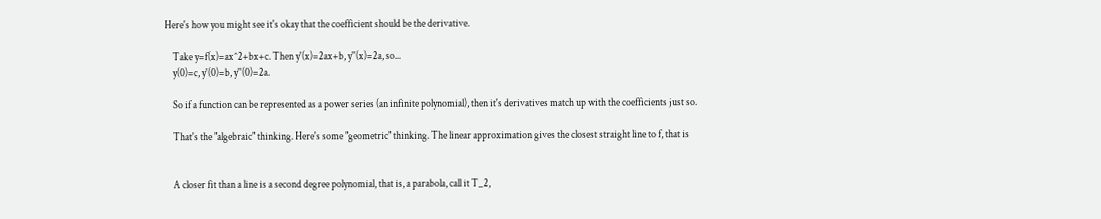Here's how you might see it's okay that the coefficient should be the derivative.

    Take y=f(x)=ax^2+bx+c. Then y'(x)=2ax+b, y''(x)=2a, so...
    y(0)=c, y'(0)=b, y''(0)=2a.

    So if a function can be represented as a power series (an infinite polynomial), then it's derivatives match up with the coefficients just so.

    That's the "algebraic" thinking. Here's some "geometric" thinking. The linear approximation gives the closest straight line to f, that is


    A closer fit than a line is a second degree polynomial, that is, a parabola, call it T_2,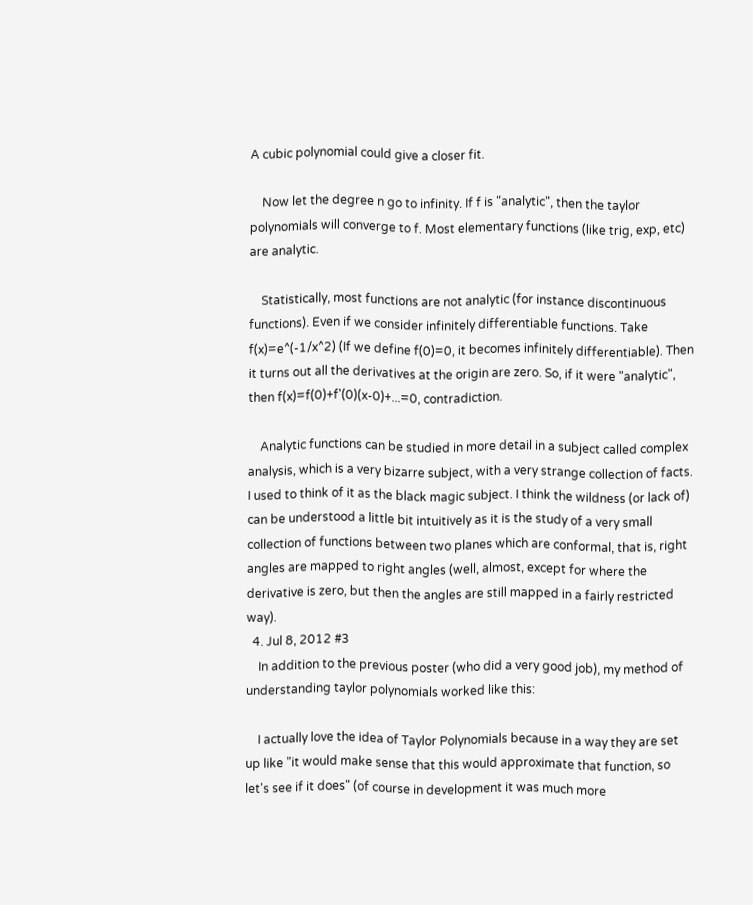A cubic polynomial could give a closer fit.

    Now let the degree n go to infinity. If f is "analytic", then the taylor polynomials will converge to f. Most elementary functions (like trig, exp, etc) are analytic.

    Statistically, most functions are not analytic (for instance discontinuous functions). Even if we consider infinitely differentiable functions. Take f(x)=e^(-1/x^2) (If we define f(0)=0, it becomes infinitely differentiable). Then it turns out all the derivatives at the origin are zero. So, if it were "analytic", then f(x)=f(0)+f'(0)(x-0)+...=0, contradiction.

    Analytic functions can be studied in more detail in a subject called complex analysis, which is a very bizarre subject, with a very strange collection of facts. I used to think of it as the black magic subject. I think the wildness (or lack of) can be understood a little bit intuitively as it is the study of a very small collection of functions between two planes which are conformal, that is, right angles are mapped to right angles (well, almost, except for where the derivative is zero, but then the angles are still mapped in a fairly restricted way).
  4. Jul 8, 2012 #3
    In addition to the previous poster (who did a very good job), my method of understanding taylor polynomials worked like this:

    I actually love the idea of Taylor Polynomials because in a way they are set up like "it would make sense that this would approximate that function, so let's see if it does" (of course in development it was much more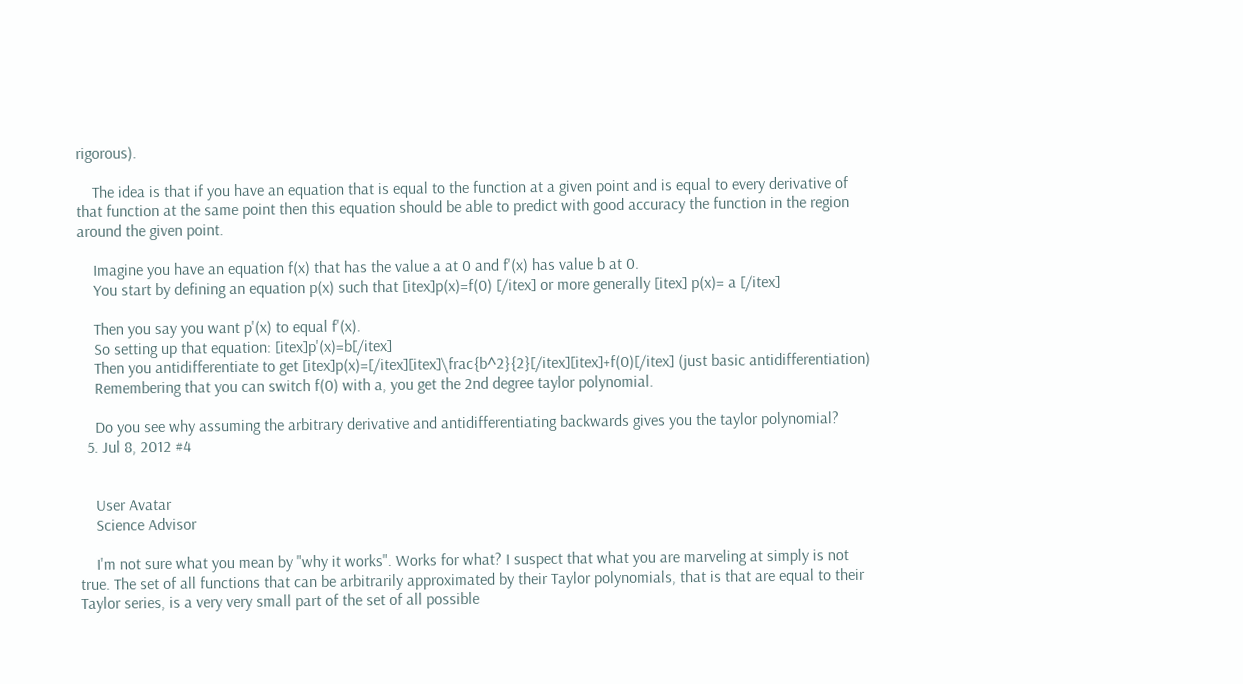rigorous).

    The idea is that if you have an equation that is equal to the function at a given point and is equal to every derivative of that function at the same point then this equation should be able to predict with good accuracy the function in the region around the given point.

    Imagine you have an equation f(x) that has the value a at 0 and f'(x) has value b at 0.
    You start by defining an equation p(x) such that [itex]p(x)=f(0) [/itex] or more generally [itex] p(x)= a [/itex]

    Then you say you want p'(x) to equal f'(x).
    So setting up that equation: [itex]p'(x)=b[/itex]
    Then you antidifferentiate to get [itex]p(x)=[/itex][itex]\frac{b^2}{2}[/itex][itex]+f(0)[/itex] (just basic antidifferentiation)
    Remembering that you can switch f(0) with a, you get the 2nd degree taylor polynomial.

    Do you see why assuming the arbitrary derivative and antidifferentiating backwards gives you the taylor polynomial?
  5. Jul 8, 2012 #4


    User Avatar
    Science Advisor

    I'm not sure what you mean by "why it works". Works for what? I suspect that what you are marveling at simply is not true. The set of all functions that can be arbitrarily approximated by their Taylor polynomials, that is that are equal to their Taylor series, is a very very small part of the set of all possible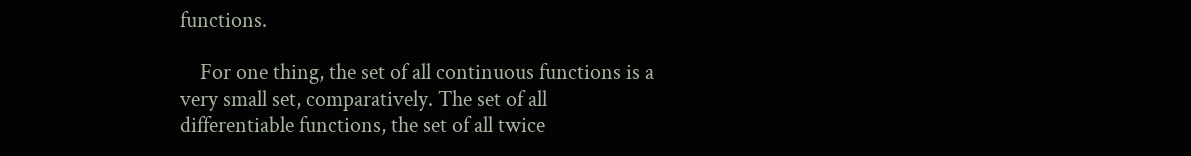functions.

    For one thing, the set of all continuous functions is a very small set, comparatively. The set of all differentiable functions, the set of all twice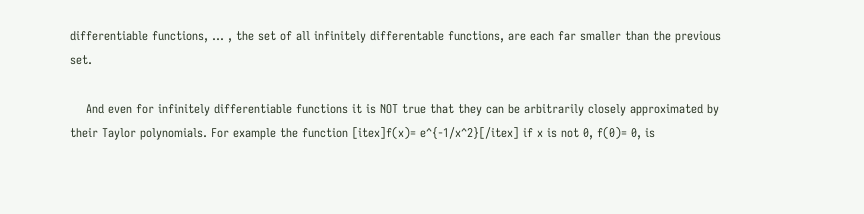differentiable functions, ... , the set of all infinitely differentable functions, are each far smaller than the previous set.

    And even for infinitely differentiable functions it is NOT true that they can be arbitrarily closely approximated by their Taylor polynomials. For example the function [itex]f(x)= e^{-1/x^2}[/itex] if x is not 0, f(0)= 0, is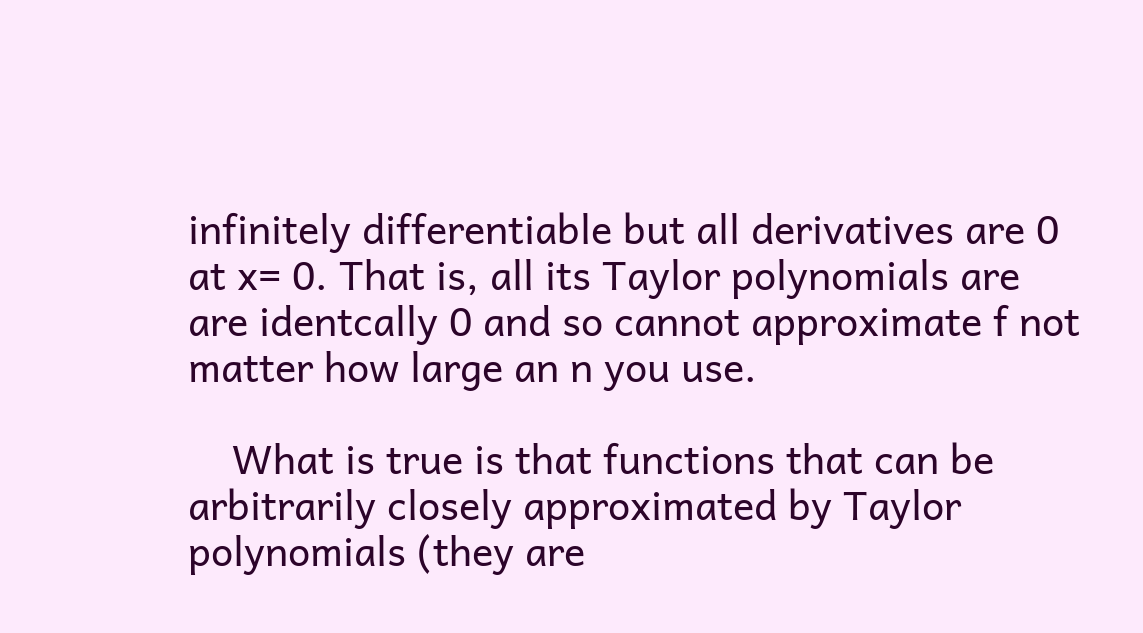infinitely differentiable but all derivatives are 0 at x= 0. That is, all its Taylor polynomials are are identcally 0 and so cannot approximate f not matter how large an n you use.

    What is true is that functions that can be arbitrarily closely approximated by Taylor polynomials (they are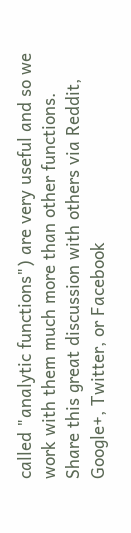called "analytic functions") are very useful and so we work with them much more than other functions.
Share this great discussion with others via Reddit, Google+, Twitter, or Facebook